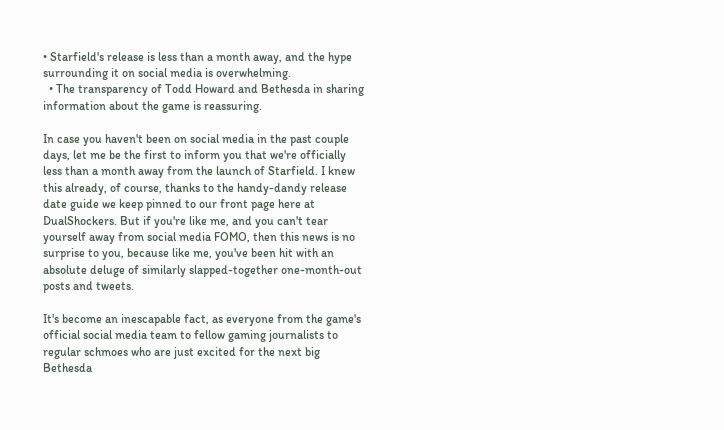• Starfield's release is less than a month away, and the hype surrounding it on social media is overwhelming.
  • The transparency of Todd Howard and Bethesda in sharing information about the game is reassuring.

In case you haven't been on social media in the past couple days, let me be the first to inform you that we're officially less than a month away from the launch of Starfield. I knew this already, of course, thanks to the handy-dandy release date guide we keep pinned to our front page here at DualShockers. But if you're like me, and you can't tear yourself away from social media FOMO, then this news is no surprise to you, because like me, you've been hit with an absolute deluge of similarly slapped-together one-month-out posts and tweets.

It's become an inescapable fact, as everyone from the game's official social media team to fellow gaming journalists to regular schmoes who are just excited for the next big Bethesda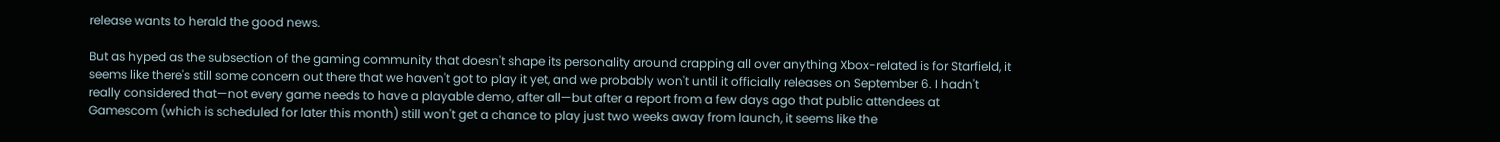release wants to herald the good news.

But as hyped as the subsection of the gaming community that doesn't shape its personality around crapping all over anything Xbox-related is for Starfield, it seems like there's still some concern out there that we haven't got to play it yet, and we probably won't until it officially releases on September 6. I hadn't really considered that—not every game needs to have a playable demo, after all—but after a report from a few days ago that public attendees at Gamescom (which is scheduled for later this month) still won't get a chance to play just two weeks away from launch, it seems like the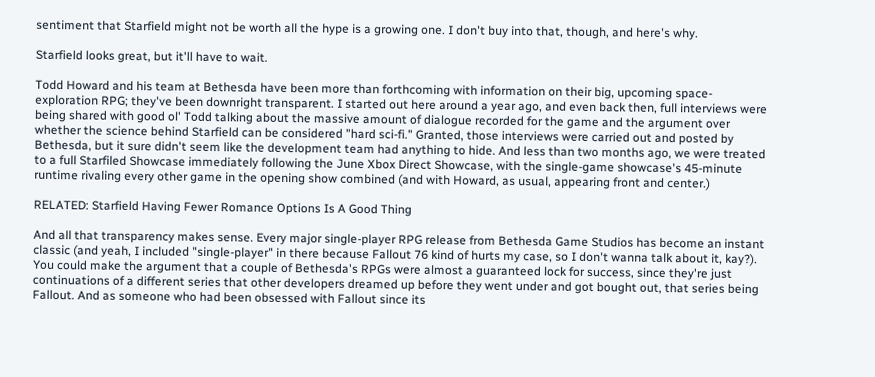sentiment that Starfield might not be worth all the hype is a growing one. I don't buy into that, though, and here's why.

Starfield looks great, but it'll have to wait.

Todd Howard and his team at Bethesda have been more than forthcoming with information on their big, upcoming space-exploration RPG; they've been downright transparent. I started out here around a year ago, and even back then, full interviews were being shared with good ol' Todd talking about the massive amount of dialogue recorded for the game and the argument over whether the science behind Starfield can be considered "hard sci-fi." Granted, those interviews were carried out and posted by Bethesda, but it sure didn't seem like the development team had anything to hide. And less than two months ago, we were treated to a full Starfiled Showcase immediately following the June Xbox Direct Showcase, with the single-game showcase's 45-minute runtime rivaling every other game in the opening show combined (and with Howard, as usual, appearing front and center.)

RELATED: Starfield Having Fewer Romance Options Is A Good Thing

And all that transparency makes sense. Every major single-player RPG release from Bethesda Game Studios has become an instant classic (and yeah, I included "single-player" in there because Fallout 76 kind of hurts my case, so I don't wanna talk about it, kay?). You could make the argument that a couple of Bethesda's RPGs were almost a guaranteed lock for success, since they're just continuations of a different series that other developers dreamed up before they went under and got bought out, that series being Fallout. And as someone who had been obsessed with Fallout since its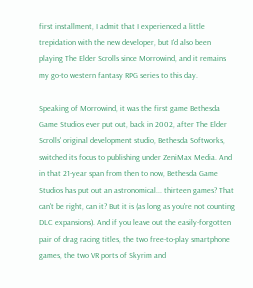first installment, I admit that I experienced a little trepidation with the new developer, but I'd also been playing The Elder Scrolls since Morrowind, and it remains my go-to western fantasy RPG series to this day.

Speaking of Morrowind, it was the first game Bethesda Game Studios ever put out, back in 2002, after The Elder Scrolls' original development studio, Bethesda Softworks, switched its focus to publishing under ZeniMax Media. And in that 21-year span from then to now, Bethesda Game Studios has put out an astronomical... thirteen games? That can't be right, can it? But it is (as long as you're not counting DLC expansions). And if you leave out the easily-forgotten pair of drag racing titles, the two free-to-play smartphone games, the two VR ports of Skyrim and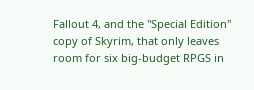Fallout 4, and the "Special Edition" copy of Skyrim, that only leaves room for six big-budget RPGS in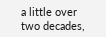a little over two decades,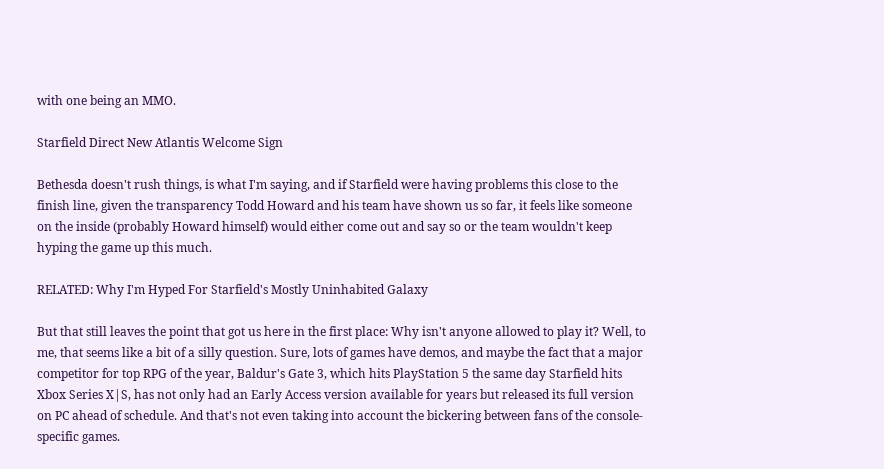with one being an MMO.

Starfield Direct New Atlantis Welcome Sign

Bethesda doesn't rush things, is what I'm saying, and if Starfield were having problems this close to the finish line, given the transparency Todd Howard and his team have shown us so far, it feels like someone on the inside (probably Howard himself) would either come out and say so or the team wouldn't keep hyping the game up this much.

RELATED: Why I'm Hyped For Starfield's Mostly Uninhabited Galaxy

But that still leaves the point that got us here in the first place: Why isn't anyone allowed to play it? Well, to me, that seems like a bit of a silly question. Sure, lots of games have demos, and maybe the fact that a major competitor for top RPG of the year, Baldur's Gate 3, which hits PlayStation 5 the same day Starfield hits Xbox Series X|S, has not only had an Early Access version available for years but released its full version on PC ahead of schedule. And that's not even taking into account the bickering between fans of the console-specific games.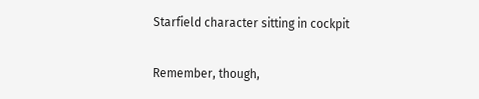Starfield character sitting in cockpit

Remember, though,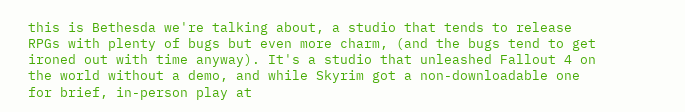this is Bethesda we're talking about, a studio that tends to release RPGs with plenty of bugs but even more charm, (and the bugs tend to get ironed out with time anyway). It's a studio that unleashed Fallout 4 on the world without a demo, and while Skyrim got a non-downloadable one for brief, in-person play at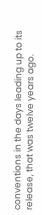conventions in the days leading up to its release, that was twelve years ago.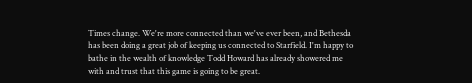Times change. We're more connected than we've ever been, and Bethesda has been doing a great job of keeping us connected to Starfield. I'm happy to bathe in the wealth of knowledge Todd Howard has already showered me with and trust that this game is going to be great.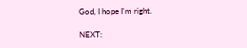God, I hope I'm right.

NEXT: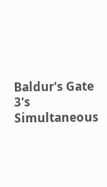Baldur's Gate 3's Simultaneous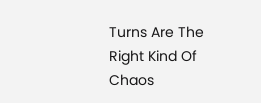Turns Are The Right Kind Of Chaos